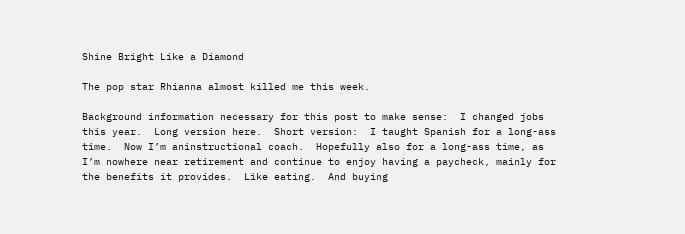Shine Bright Like a Diamond

The pop star Rhianna almost killed me this week.

Background information necessary for this post to make sense:  I changed jobs this year.  Long version here.  Short version:  I taught Spanish for a long-ass time.  Now I’m aninstructional coach.  Hopefully also for a long-ass time, as I’m nowhere near retirement and continue to enjoy having a paycheck, mainly for the benefits it provides.  Like eating.  And buying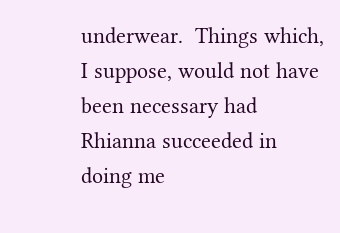underwear.  Things which, I suppose, would not have been necessary had Rhianna succeeded in doing me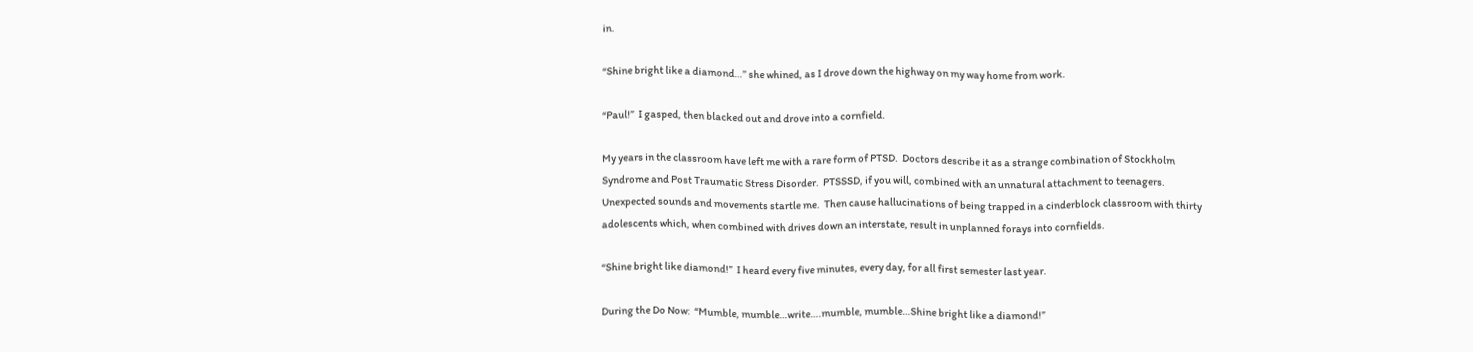in.

“Shine bright like a diamond…” she whined, as I drove down the highway on my way home from work.

“Paul!”  I gasped, then blacked out and drove into a cornfield.

My years in the classroom have left me with a rare form of PTSD.  Doctors describe it as a strange combination of Stockholm Syndrome and Post Traumatic Stress Disorder.  PTSSSD, if you will, combined with an unnatural attachment to teenagers.  Unexpected sounds and movements startle me.  Then cause hallucinations of being trapped in a cinderblock classroom with thirty adolescents which, when combined with drives down an interstate, result in unplanned forays into cornfields.

“Shine bright like diamond!”  I heard every five minutes, every day, for all first semester last year.

During the Do Now:  “Mumble, mumble…write….mumble, mumble…Shine bright like a diamond!”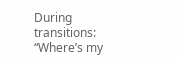During transitions:  “Where’s my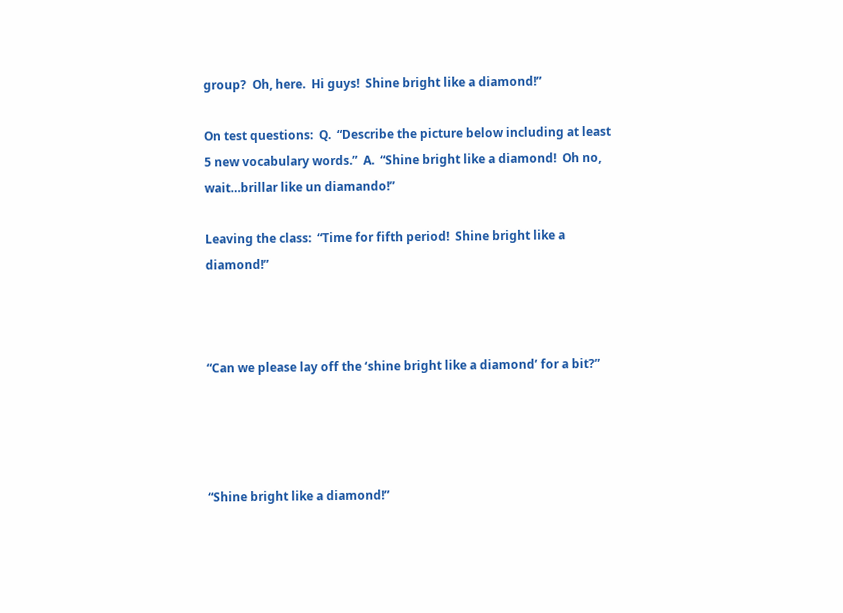group?  Oh, here.  Hi guys!  Shine bright like a diamond!”

On test questions:  Q.  “Describe the picture below including at least 5 new vocabulary words.”  A.  “Shine bright like a diamond!  Oh no, wait…brillar like un diamando!”

Leaving the class:  “Time for fifth period!  Shine bright like a diamond!”



“Can we please lay off the ‘shine bright like a diamond’ for a bit?”




“Shine bright like a diamond!”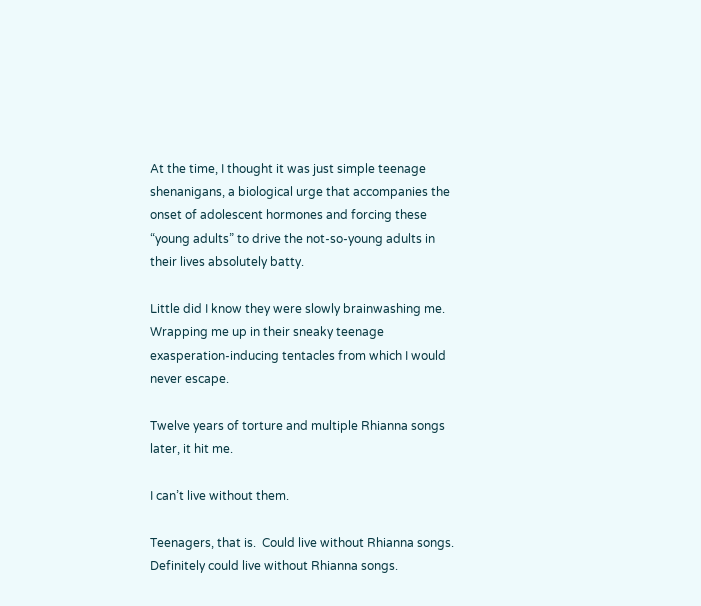At the time, I thought it was just simple teenage shenanigans, a biological urge that accompanies the onset of adolescent hormones and forcing these “young adults” to drive the not-so-young adults in their lives absolutely batty.

Little did I know they were slowly brainwashing me.  Wrapping me up in their sneaky teenage exasperation-inducing tentacles from which I would never escape.

Twelve years of torture and multiple Rhianna songs later, it hit me.

I can’t live without them.

Teenagers, that is.  Could live without Rhianna songs.  Definitely could live without Rhianna songs.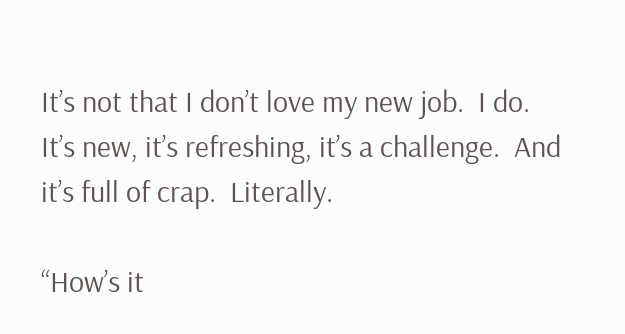It’s not that I don’t love my new job.  I do.  It’s new, it’s refreshing, it’s a challenge.  And it’s full of crap.  Literally.

“How’s it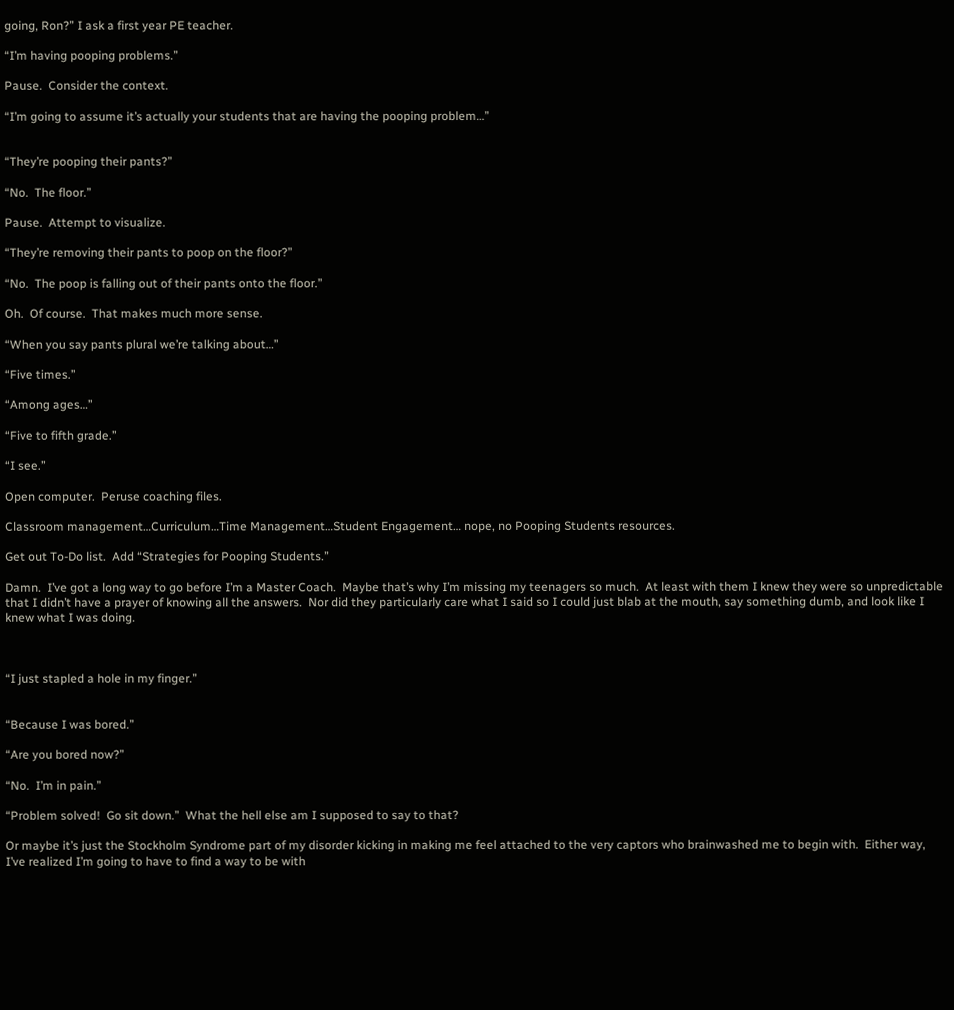going, Ron?” I ask a first year PE teacher.

“I’m having pooping problems.”

Pause.  Consider the context.

“I’m going to assume it’s actually your students that are having the pooping problem…”


“They’re pooping their pants?”

“No.  The floor.”

Pause.  Attempt to visualize.

“They’re removing their pants to poop on the floor?”

“No.  The poop is falling out of their pants onto the floor.”

Oh.  Of course.  That makes much more sense.

“When you say pants plural we’re talking about…”

“Five times.”

“Among ages…”

“Five to fifth grade.”

“I see.”

Open computer.  Peruse coaching files.

Classroom management…Curriculum…Time Management…Student Engagement… nope, no Pooping Students resources.

Get out To-Do list.  Add “Strategies for Pooping Students.”

Damn.  I’ve got a long way to go before I’m a Master Coach.  Maybe that’s why I’m missing my teenagers so much.  At least with them I knew they were so unpredictable that I didn’t have a prayer of knowing all the answers.  Nor did they particularly care what I said so I could just blab at the mouth, say something dumb, and look like I knew what I was doing.



“I just stapled a hole in my finger.”


“Because I was bored.”

“Are you bored now?”

“No.  I’m in pain.”

“Problem solved!  Go sit down.”  What the hell else am I supposed to say to that?

Or maybe it’s just the Stockholm Syndrome part of my disorder kicking in making me feel attached to the very captors who brainwashed me to begin with.  Either way, I’ve realized I’m going to have to find a way to be with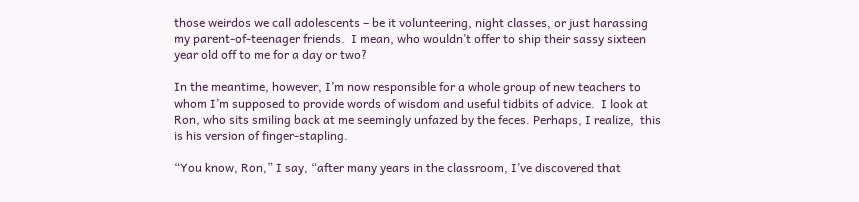those weirdos we call adolescents – be it volunteering, night classes, or just harassing my parent-of-teenager friends.  I mean, who wouldn’t offer to ship their sassy sixteen year old off to me for a day or two?

In the meantime, however, I’m now responsible for a whole group of new teachers to whom I’m supposed to provide words of wisdom and useful tidbits of advice.  I look at Ron, who sits smiling back at me seemingly unfazed by the feces. Perhaps, I realize,  this is his version of finger-stapling.

“You know, Ron,” I say, “after many years in the classroom, I’ve discovered that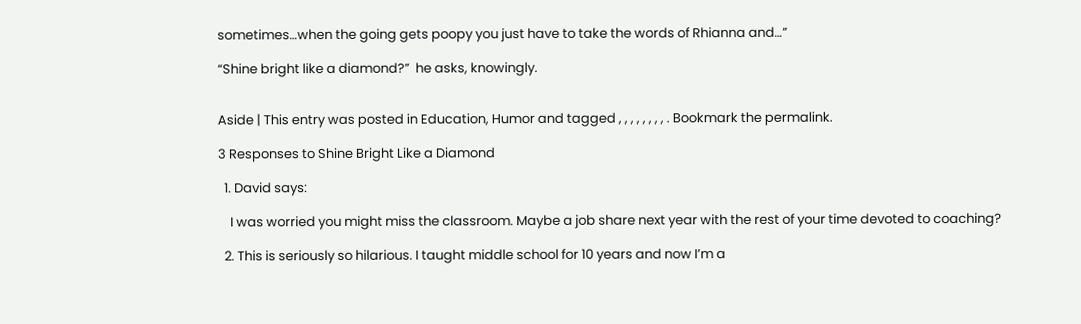sometimes…when the going gets poopy you just have to take the words of Rhianna and…”

“Shine bright like a diamond?”  he asks, knowingly.


Aside | This entry was posted in Education, Humor and tagged , , , , , , , , . Bookmark the permalink.

3 Responses to Shine Bright Like a Diamond

  1. David says:

    I was worried you might miss the classroom. Maybe a job share next year with the rest of your time devoted to coaching?

  2. This is seriously so hilarious. I taught middle school for 10 years and now I’m a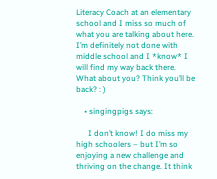Literacy Coach at an elementary school and I miss so much of what you are talking about here. I’m definitely not done with middle school and I *know* I will find my way back there. What about you? Think you’ll be back? : )

    • singingpigs says:

      I don’t know! I do miss my high schoolers – but I’m so enjoying a new challenge and thriving on the change. It think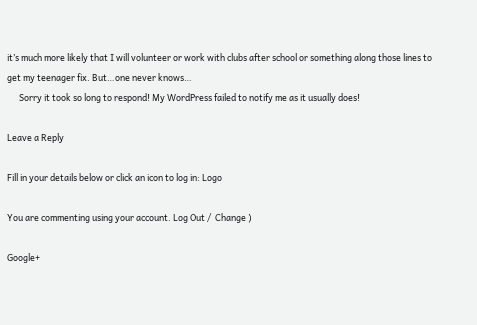it’s much more likely that I will volunteer or work with clubs after school or something along those lines to get my teenager fix. But…one never knows…
      Sorry it took so long to respond! My WordPress failed to notify me as it usually does!

Leave a Reply

Fill in your details below or click an icon to log in: Logo

You are commenting using your account. Log Out /  Change )

Google+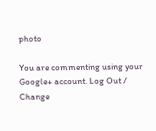photo

You are commenting using your Google+ account. Log Out /  Change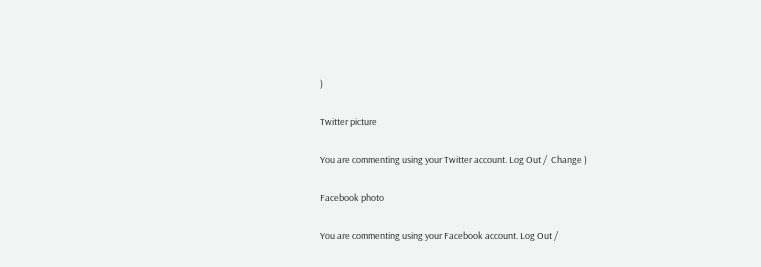)

Twitter picture

You are commenting using your Twitter account. Log Out /  Change )

Facebook photo

You are commenting using your Facebook account. Log Out /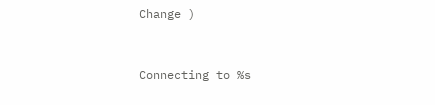Change )


Connecting to %s